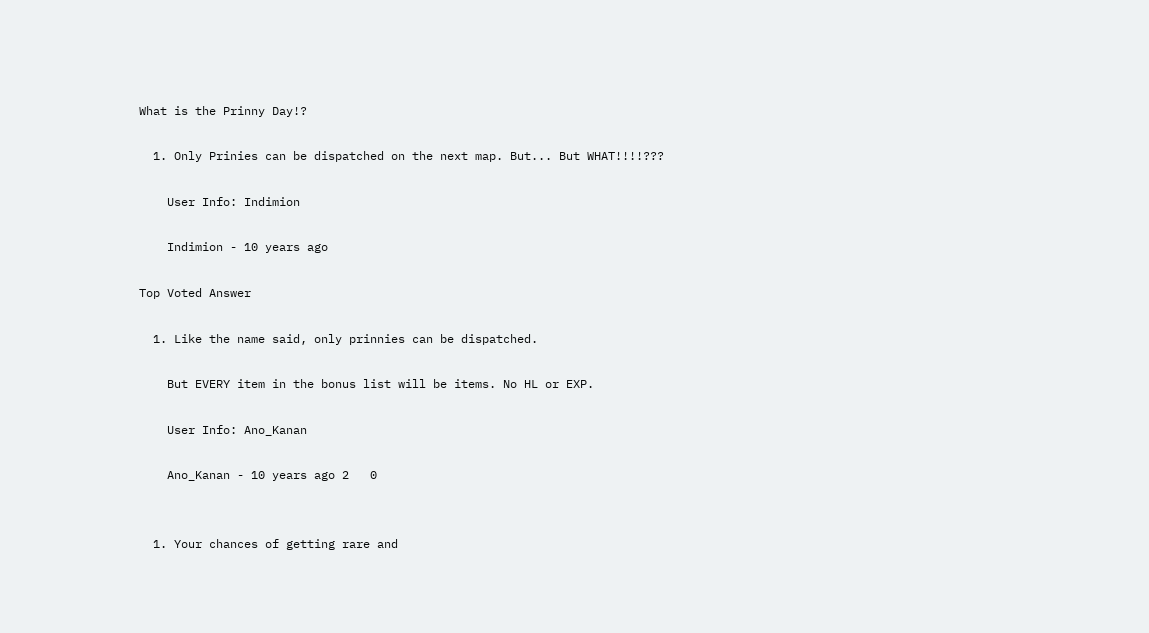What is the Prinny Day!?

  1. Only Prinies can be dispatched on the next map. But... But WHAT!!!!???

    User Info: Indimion

    Indimion - 10 years ago

Top Voted Answer

  1. Like the name said, only prinnies can be dispatched.

    But EVERY item in the bonus list will be items. No HL or EXP.

    User Info: Ano_Kanan

    Ano_Kanan - 10 years ago 2   0


  1. Your chances of getting rare and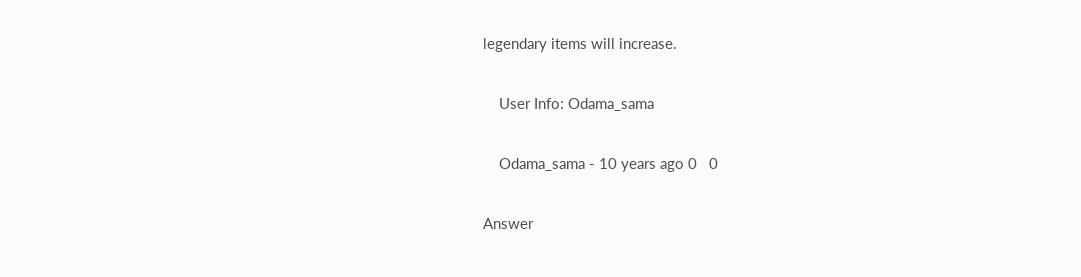legendary items will increase.

    User Info: Odama_sama

    Odama_sama - 10 years ago 0   0

Answer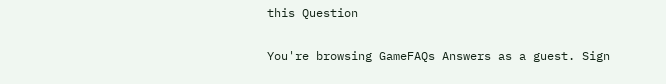this Question

You're browsing GameFAQs Answers as a guest. Sign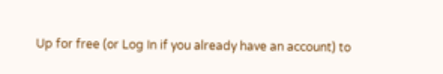Up for free (or Log In if you already have an account) to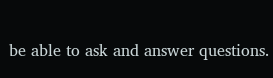be able to ask and answer questions.